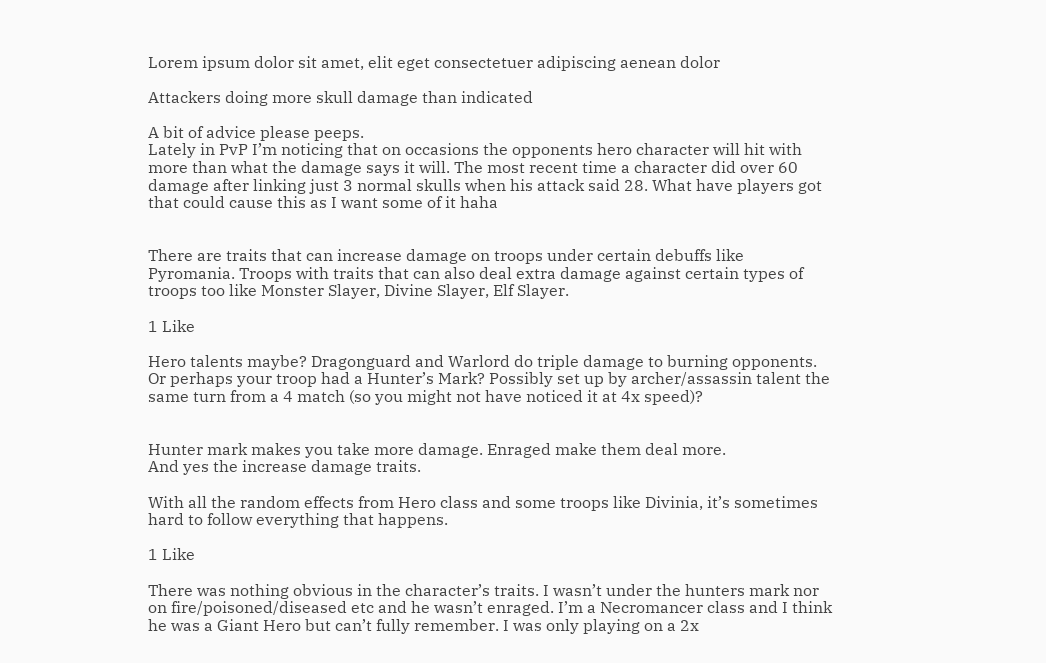Lorem ipsum dolor sit amet, elit eget consectetuer adipiscing aenean dolor

Attackers doing more skull damage than indicated

A bit of advice please peeps.
Lately in PvP I’m noticing that on occasions the opponents hero character will hit with more than what the damage says it will. The most recent time a character did over 60 damage after linking just 3 normal skulls when his attack said 28. What have players got that could cause this as I want some of it haha


There are traits that can increase damage on troops under certain debuffs like Pyromania. Troops with traits that can also deal extra damage against certain types of troops too like Monster Slayer, Divine Slayer, Elf Slayer.

1 Like

Hero talents maybe? Dragonguard and Warlord do triple damage to burning opponents. Or perhaps your troop had a Hunter’s Mark? Possibly set up by archer/assassin talent the same turn from a 4 match (so you might not have noticed it at 4x speed)?


Hunter mark makes you take more damage. Enraged make them deal more.
And yes the increase damage traits.

With all the random effects from Hero class and some troops like Divinia, it’s sometimes hard to follow everything that happens.

1 Like

There was nothing obvious in the character’s traits. I wasn’t under the hunters mark nor on fire/poisoned/diseased etc and he wasn’t enraged. I’m a Necromancer class and I think he was a Giant Hero but can’t fully remember. I was only playing on a 2x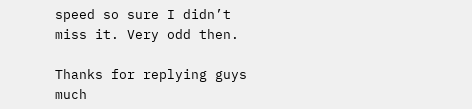speed so sure I didn’t miss it. Very odd then.

Thanks for replying guys much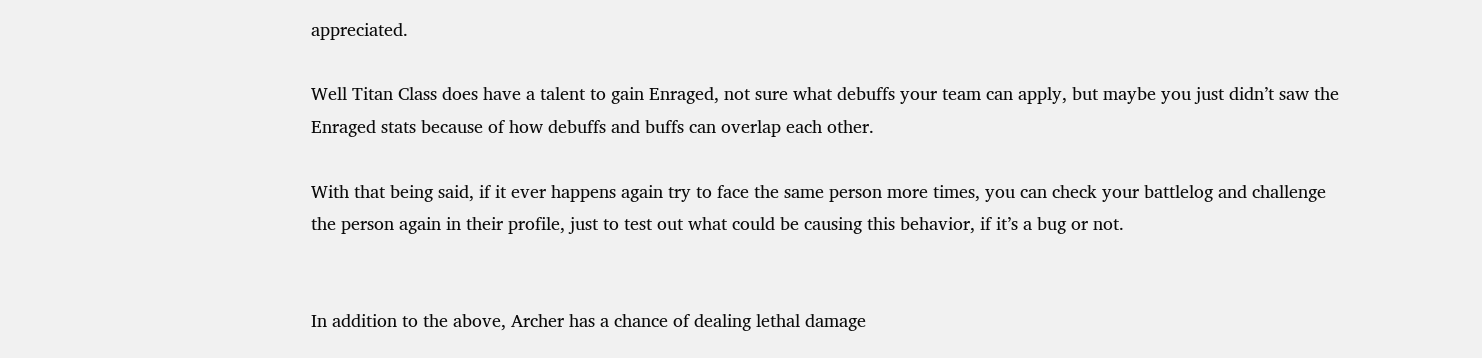appreciated.

Well Titan Class does have a talent to gain Enraged, not sure what debuffs your team can apply, but maybe you just didn’t saw the Enraged stats because of how debuffs and buffs can overlap each other.

With that being said, if it ever happens again try to face the same person more times, you can check your battlelog and challenge the person again in their profile, just to test out what could be causing this behavior, if it’s a bug or not.


In addition to the above, Archer has a chance of dealing lethal damage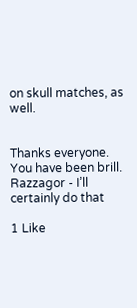on skull matches, as well.


Thanks everyone. You have been brill.
Razzagor - I’ll certainly do that

1 Like